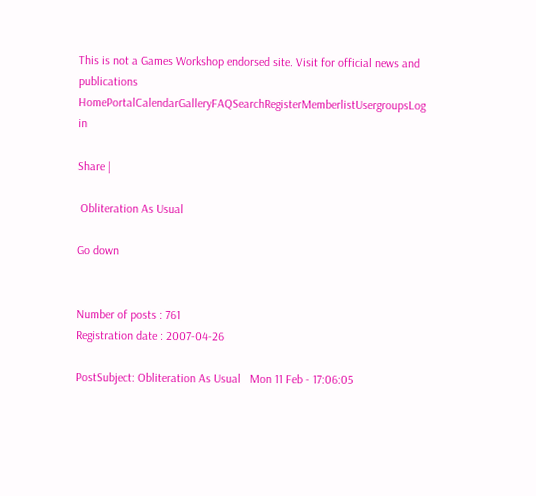This is not a Games Workshop endorsed site. Visit for official news and publications
HomePortalCalendarGalleryFAQSearchRegisterMemberlistUsergroupsLog in

Share |

 Obliteration As Usual

Go down


Number of posts : 761
Registration date : 2007-04-26

PostSubject: Obliteration As Usual   Mon 11 Feb - 17:06:05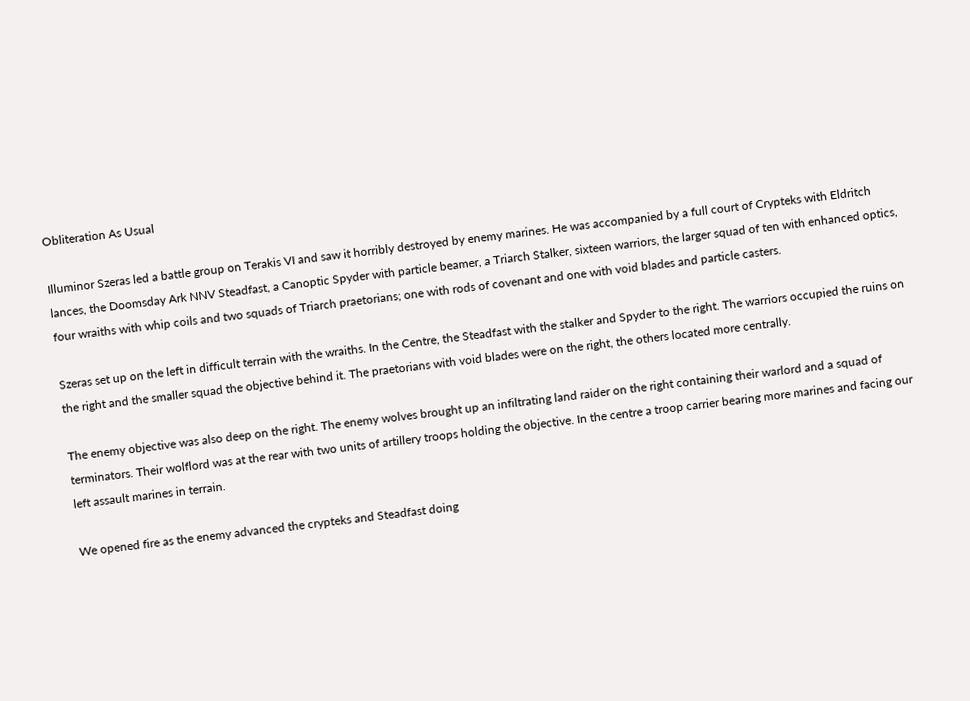Obliteration As Usual

Illuminor Szeras led a battle group on Terakis VI and saw it horribly destroyed by enemy marines. He was accompanied by a full court of Crypteks with Eldritch lances, the Doomsday Ark NNV Steadfast, a Canoptic Spyder with particle beamer, a Triarch Stalker, sixteen warriors, the larger squad of ten with enhanced optics, four wraiths with whip coils and two squads of Triarch praetorians; one with rods of covenant and one with void blades and particle casters.

Szeras set up on the left in difficult terrain with the wraiths. In the Centre, the Steadfast with the stalker and Spyder to the right. The warriors occupied the ruins on the right and the smaller squad the objective behind it. The praetorians with void blades were on the right, the others located more centrally.

The enemy objective was also deep on the right. The enemy wolves brought up an infiltrating land raider on the right containing their warlord and a squad of terminators. Their wolflord was at the rear with two units of artillery troops holding the objective. In the centre a troop carrier bearing more marines and facing our left assault marines in terrain.

We opened fire as the enemy advanced the crypteks and Steadfast doing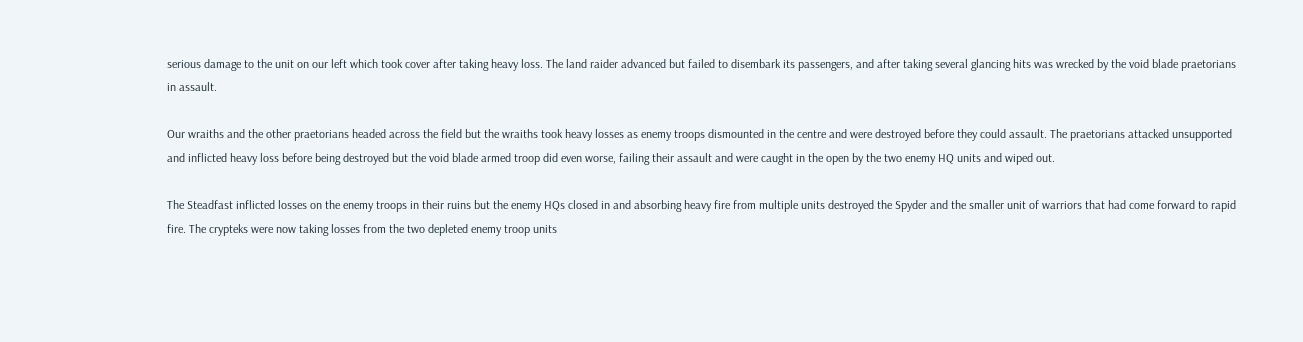serious damage to the unit on our left which took cover after taking heavy loss. The land raider advanced but failed to disembark its passengers, and after taking several glancing hits was wrecked by the void blade praetorians in assault.

Our wraiths and the other praetorians headed across the field but the wraiths took heavy losses as enemy troops dismounted in the centre and were destroyed before they could assault. The praetorians attacked unsupported and inflicted heavy loss before being destroyed but the void blade armed troop did even worse, failing their assault and were caught in the open by the two enemy HQ units and wiped out.

The Steadfast inflicted losses on the enemy troops in their ruins but the enemy HQs closed in and absorbing heavy fire from multiple units destroyed the Spyder and the smaller unit of warriors that had come forward to rapid fire. The crypteks were now taking losses from the two depleted enemy troop units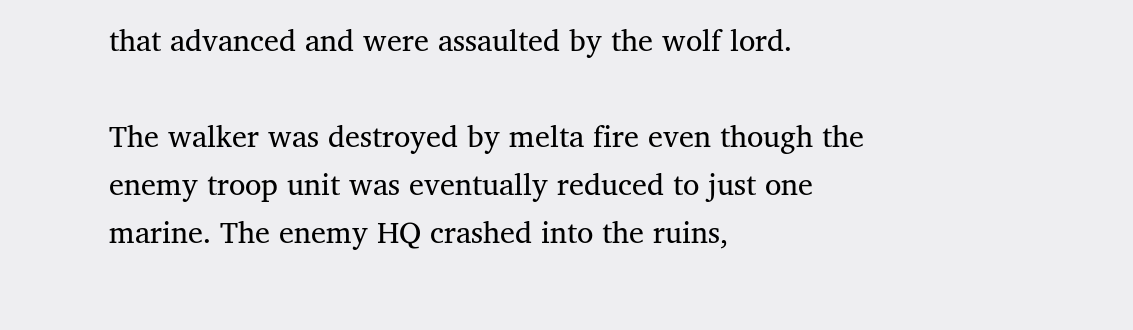that advanced and were assaulted by the wolf lord.

The walker was destroyed by melta fire even though the enemy troop unit was eventually reduced to just one marine. The enemy HQ crashed into the ruins,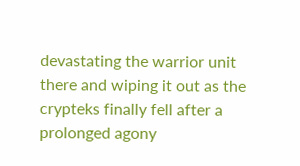devastating the warrior unit there and wiping it out as the crypteks finally fell after a prolonged agony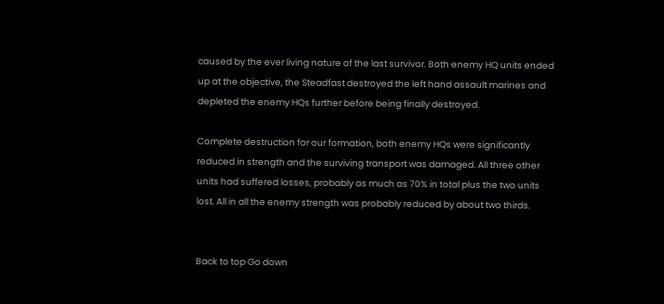caused by the ever living nature of the last survivor. Both enemy HQ units ended up at the objective, the Steadfast destroyed the left hand assault marines and depleted the enemy HQs further before being finally destroyed.

Complete destruction for our formation, both enemy HQs were significantly reduced in strength and the surviving transport was damaged. All three other units had suffered losses, probably as much as 70% in total plus the two units lost. All in all the enemy strength was probably reduced by about two thirds.


Back to top Go down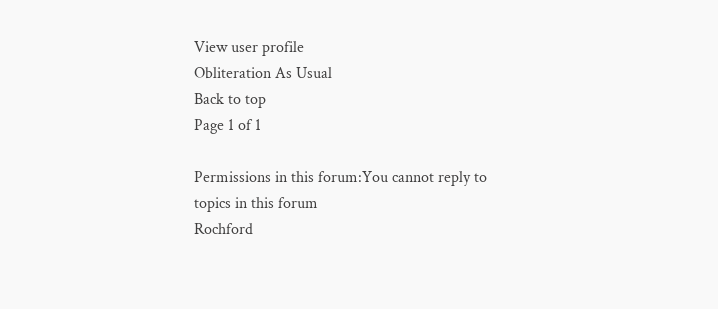View user profile
Obliteration As Usual
Back to top
Page 1 of 1

Permissions in this forum:You cannot reply to topics in this forum
Rochford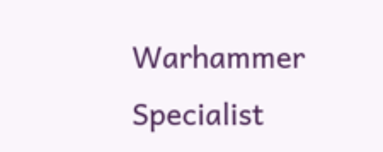Warhammer Specialist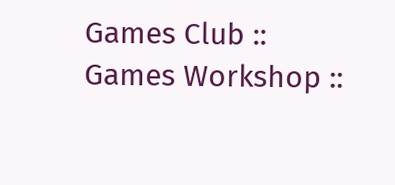Games Club :: Games Workshop ::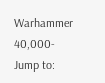Warhammer 40,000-
Jump to: